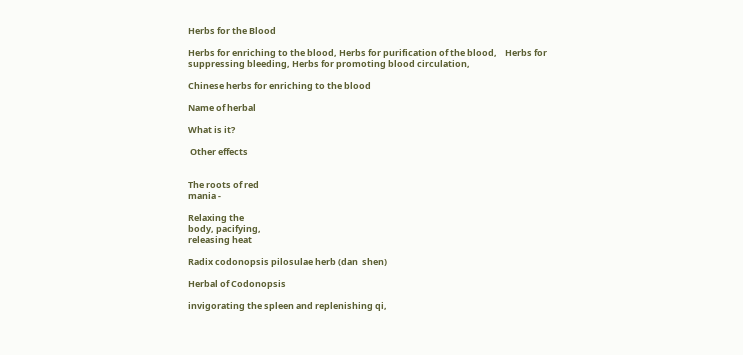Herbs for the Blood

Herbs for enriching to the blood, Herbs for purification of the blood,    Herbs for suppressing bleeding, Herbs for promoting blood circulation,

Chinese herbs for enriching to the blood

Name of herbal

What is it?

 Other effects


The roots of red
mania -

Relaxing the
body, pacifying,
releasing heat

Radix codonopsis pilosulae herb (dan  shen)

Herbal of Codonopsis

invigorating the spleen and replenishing qi,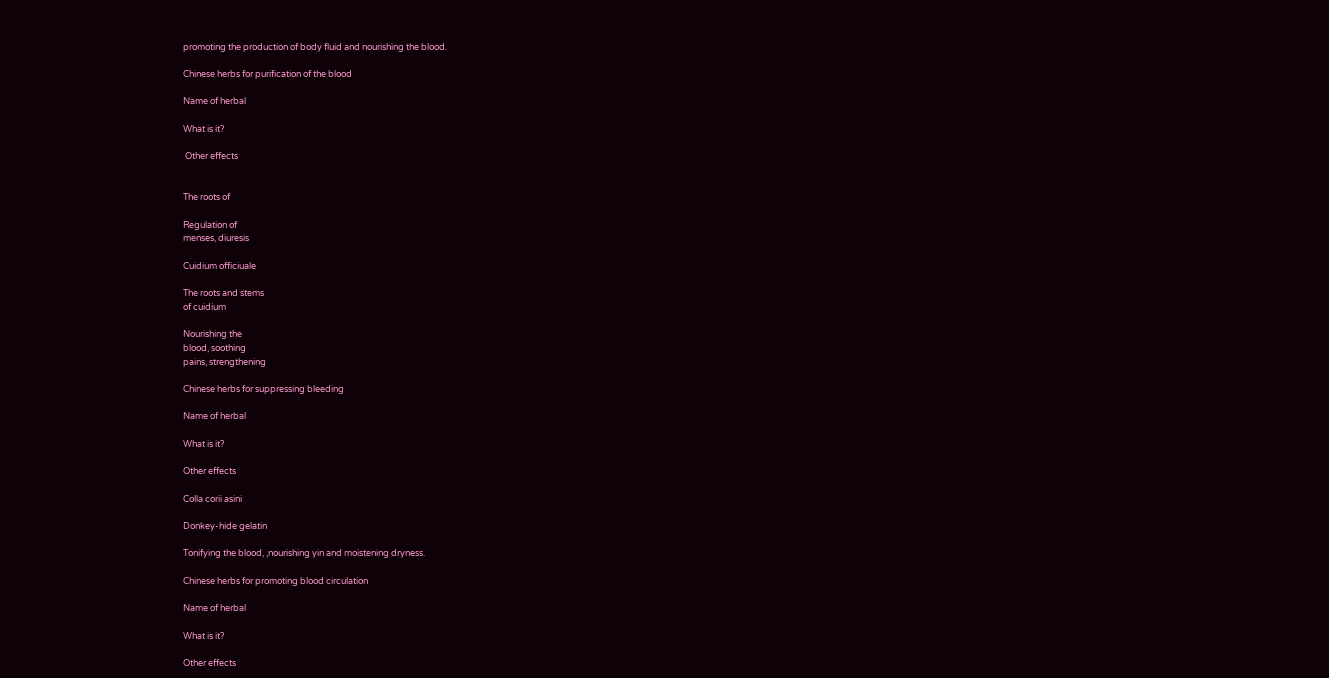promoting the production of body fluid and nourishing the blood.

Chinese herbs for purification of the blood

Name of herbal

What is it?

 Other effects


The roots of

Regulation of
menses, diuresis

Cuidium officiuale

The roots and stems
of cuidium

Nourishing the
blood, soothing
pains, strengthening

Chinese herbs for suppressing bleeding

Name of herbal

What is it?

Other effects

Colla corii asini

Donkey-hide gelatin

Tonifying the blood, ,nourishing yin and moistening dryness.

Chinese herbs for promoting blood circulation

Name of herbal

What is it?

Other effects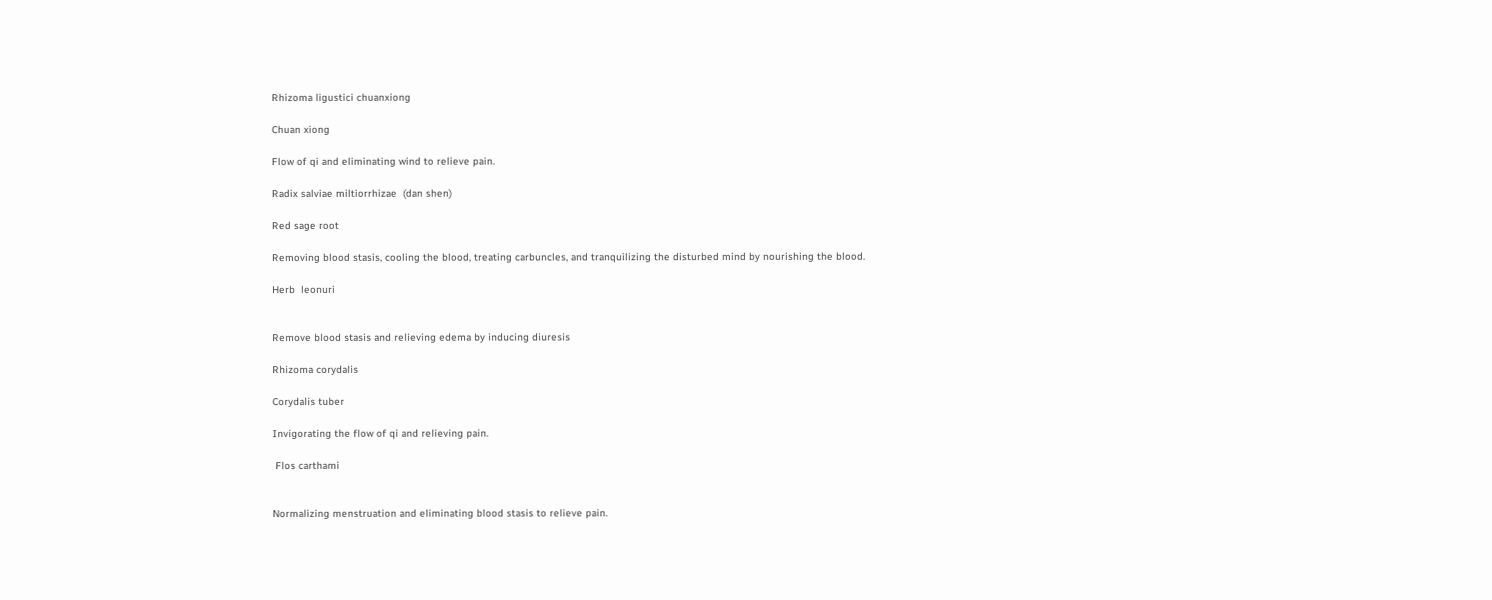Rhizoma ligustici chuanxiong

Chuan xiong

Flow of qi and eliminating wind to relieve pain.

Radix salviae miltiorrhizae  (dan shen)

Red sage root

Removing blood stasis, cooling the blood, treating carbuncles, and tranquilizing the disturbed mind by nourishing the blood.

Herb  leonuri


Remove blood stasis and relieving edema by inducing diuresis

Rhizoma corydalis

Corydalis tuber

Invigorating the flow of qi and relieving pain.

 Flos carthami


Normalizing menstruation and eliminating blood stasis to relieve pain.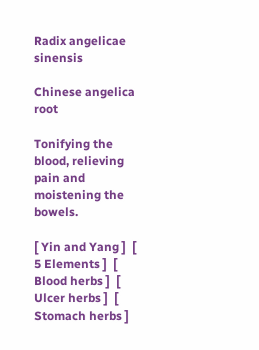Radix angelicae sinensis

Chinese angelica root

Tonifying the blood, relieving pain and moistening the bowels.

[ Yin and Yang ]  [ 5 Elements ]  [ Blood herbs ]  [ Ulcer herbs ]  [ Stomach herbs ]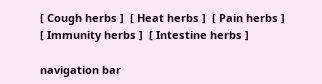[ Cough herbs ]  [ Heat herbs ]  [ Pain herbs ]  [ Immunity herbs ]  [ Intestine herbs ]

navigation bar